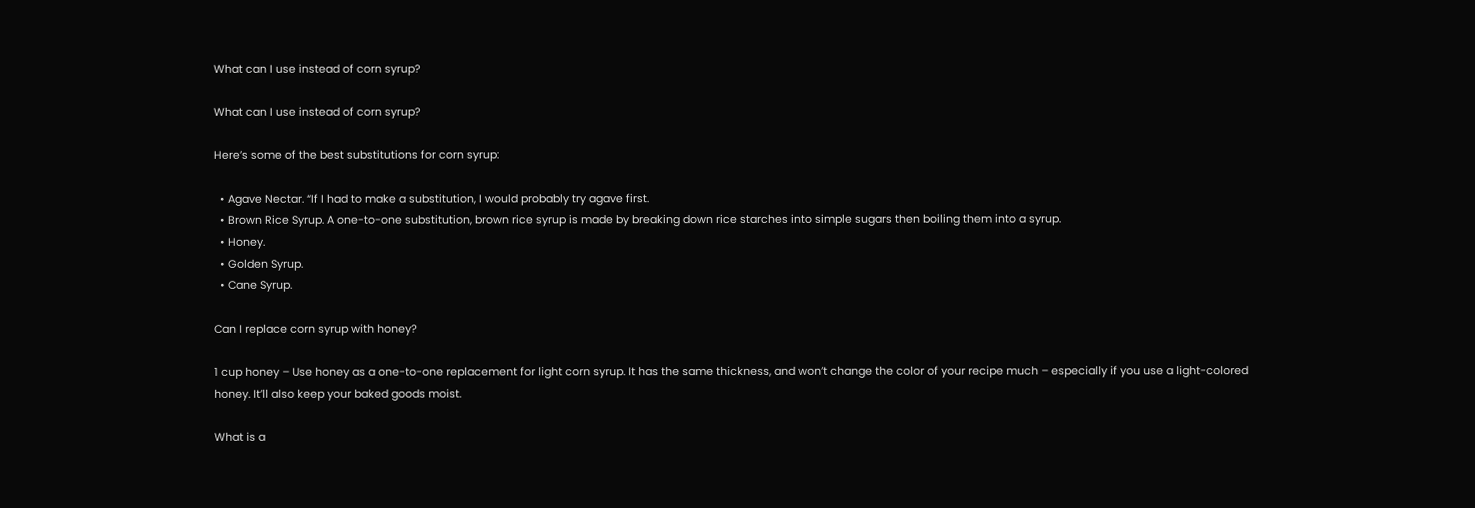What can I use instead of corn syrup?

What can I use instead of corn syrup?

Here’s some of the best substitutions for corn syrup:

  • Agave Nectar. “If I had to make a substitution, I would probably try agave first.
  • Brown Rice Syrup. A one-to-one substitution, brown rice syrup is made by breaking down rice starches into simple sugars then boiling them into a syrup.
  • Honey.
  • Golden Syrup.
  • Cane Syrup.

Can I replace corn syrup with honey?

1 cup honey – Use honey as a one-to-one replacement for light corn syrup. It has the same thickness, and won’t change the color of your recipe much – especially if you use a light-colored honey. It’ll also keep your baked goods moist.

What is a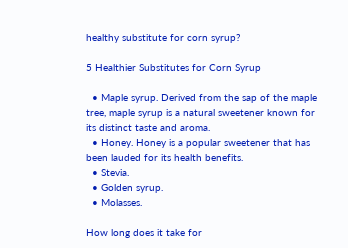healthy substitute for corn syrup?

5 Healthier Substitutes for Corn Syrup

  • Maple syrup. Derived from the sap of the maple tree, maple syrup is a natural sweetener known for its distinct taste and aroma.
  • Honey. Honey is a popular sweetener that has been lauded for its health benefits.
  • Stevia.
  • Golden syrup.
  • Molasses.

How long does it take for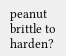peanut brittle to harden?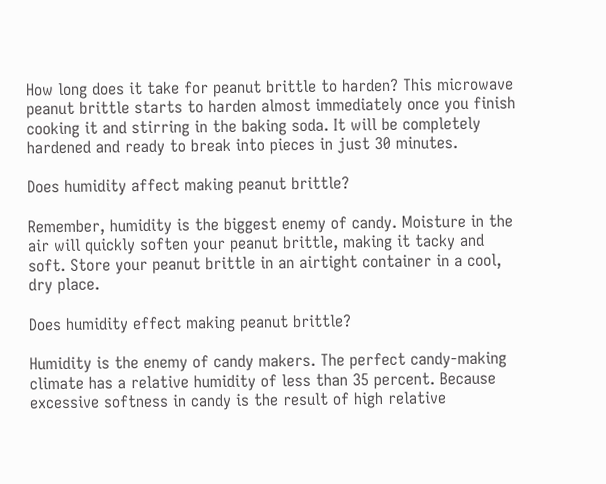How long does it take for peanut brittle to harden? This microwave peanut brittle starts to harden almost immediately once you finish cooking it and stirring in the baking soda. It will be completely hardened and ready to break into pieces in just 30 minutes.

Does humidity affect making peanut brittle?

Remember, humidity is the biggest enemy of candy. Moisture in the air will quickly soften your peanut brittle, making it tacky and soft. Store your peanut brittle in an airtight container in a cool, dry place.

Does humidity effect making peanut brittle?

Humidity is the enemy of candy makers. The perfect candy-making climate has a relative humidity of less than 35 percent. Because excessive softness in candy is the result of high relative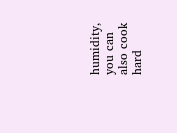humidity, you can also cook hard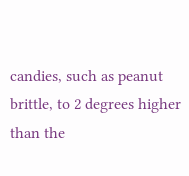candies, such as peanut brittle, to 2 degrees higher than the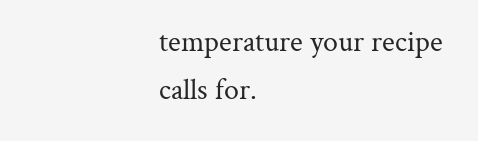temperature your recipe calls for.